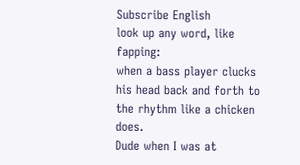Subscribe English
look up any word, like fapping:
when a bass player clucks his head back and forth to the rhythm like a chicken does.
Dude when I was at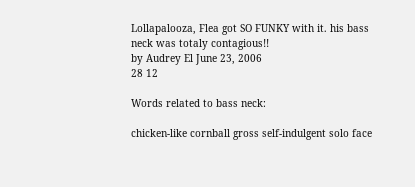Lollapalooza, Flea got SO FUNKY with it. his bass neck was totaly contagious!!
by Audrey El June 23, 2006
28 12

Words related to bass neck:

chicken-like cornball gross self-indulgent solo face